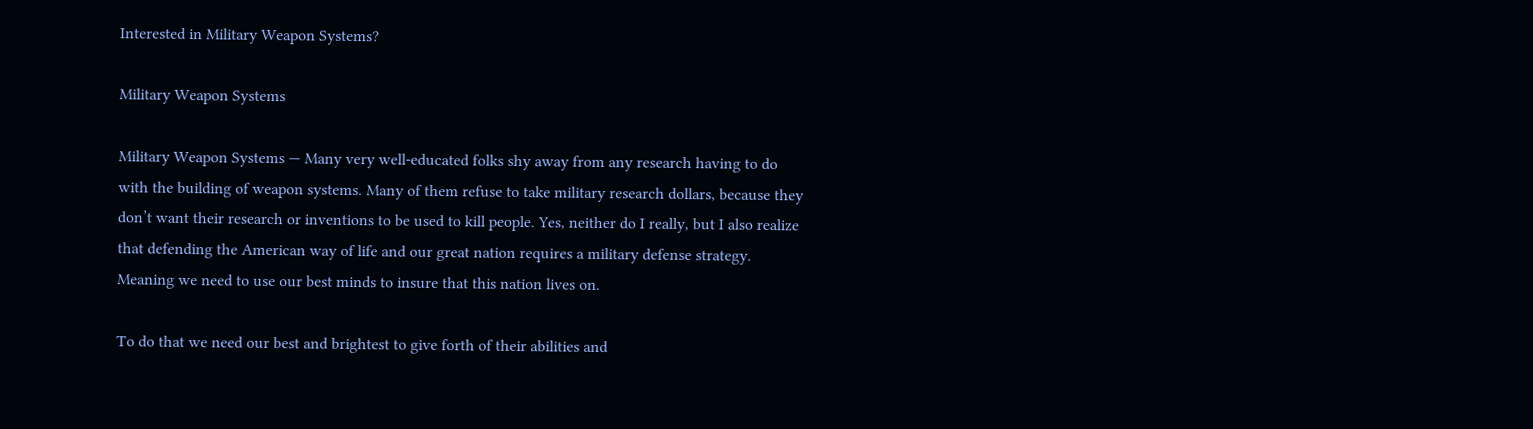Interested in Military Weapon Systems?

Military Weapon Systems

Military Weapon Systems — Many very well-educated folks shy away from any research having to do with the building of weapon systems. Many of them refuse to take military research dollars, because they don’t want their research or inventions to be used to kill people. Yes, neither do I really, but I also realize that defending the American way of life and our great nation requires a military defense strategy. Meaning we need to use our best minds to insure that this nation lives on.

To do that we need our best and brightest to give forth of their abilities and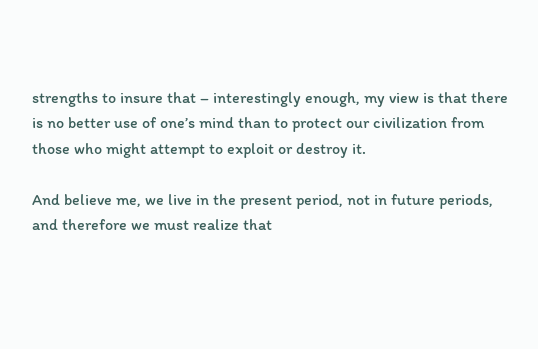strengths to insure that – interestingly enough, my view is that there is no better use of one’s mind than to protect our civilization from those who might attempt to exploit or destroy it.

And believe me, we live in the present period, not in future periods, and therefore we must realize that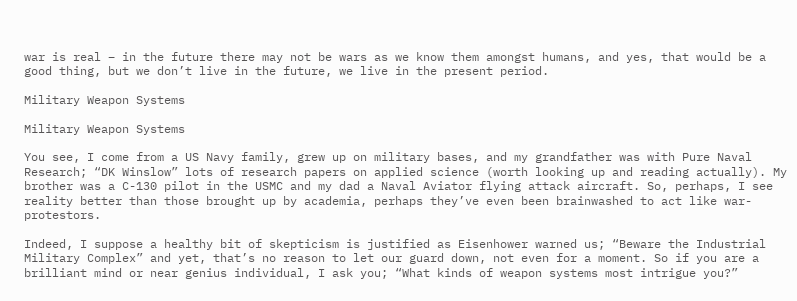war is real – in the future there may not be wars as we know them amongst humans, and yes, that would be a good thing, but we don’t live in the future, we live in the present period.

Military Weapon Systems

Military Weapon Systems

You see, I come from a US Navy family, grew up on military bases, and my grandfather was with Pure Naval Research; “DK Winslow” lots of research papers on applied science (worth looking up and reading actually). My brother was a C-130 pilot in the USMC and my dad a Naval Aviator flying attack aircraft. So, perhaps, I see reality better than those brought up by academia, perhaps they’ve even been brainwashed to act like war-protestors.

Indeed, I suppose a healthy bit of skepticism is justified as Eisenhower warned us; “Beware the Industrial Military Complex” and yet, that’s no reason to let our guard down, not even for a moment. So if you are a brilliant mind or near genius individual, I ask you; “What kinds of weapon systems most intrigue you?”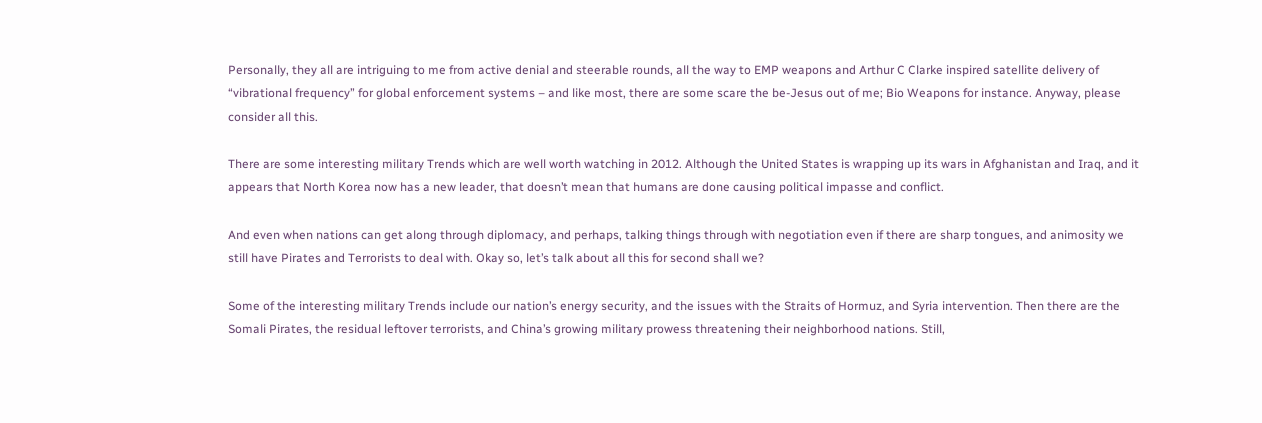Personally, they all are intriguing to me from active denial and steerable rounds, all the way to EMP weapons and Arthur C Clarke inspired satellite delivery of “vibrational frequency” for global enforcement systems – and like most, there are some scare the be-Jesus out of me; Bio Weapons for instance. Anyway, please consider all this.

There are some interesting military Trends which are well worth watching in 2012. Although the United States is wrapping up its wars in Afghanistan and Iraq, and it appears that North Korea now has a new leader, that doesn’t mean that humans are done causing political impasse and conflict.

And even when nations can get along through diplomacy, and perhaps, talking things through with negotiation even if there are sharp tongues, and animosity we still have Pirates and Terrorists to deal with. Okay so, let’s talk about all this for second shall we?

Some of the interesting military Trends include our nation’s energy security, and the issues with the Straits of Hormuz, and Syria intervention. Then there are the Somali Pirates, the residual leftover terrorists, and China’s growing military prowess threatening their neighborhood nations. Still,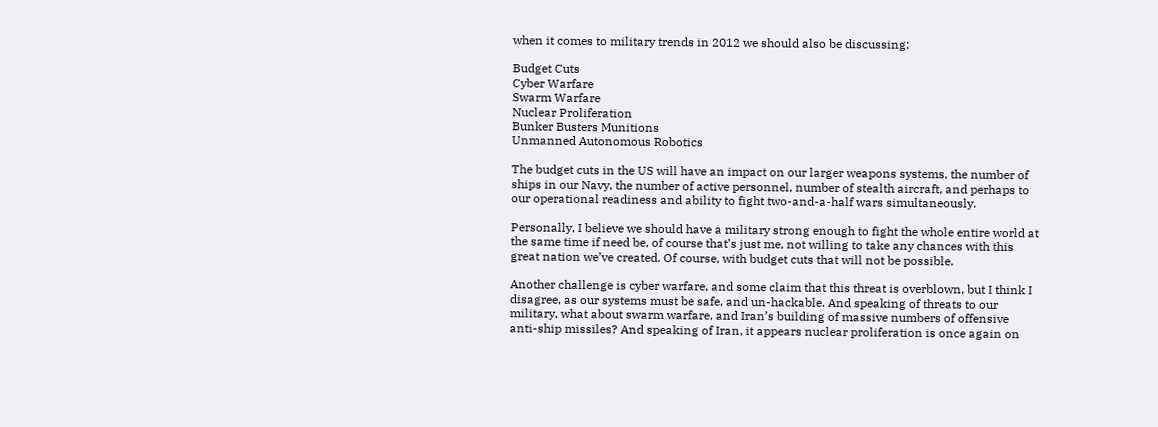when it comes to military trends in 2012 we should also be discussing;

Budget Cuts
Cyber Warfare
Swarm Warfare
Nuclear Proliferation
Bunker Busters Munitions
Unmanned Autonomous Robotics

The budget cuts in the US will have an impact on our larger weapons systems, the number of ships in our Navy, the number of active personnel, number of stealth aircraft, and perhaps to our operational readiness and ability to fight two-and-a-half wars simultaneously.

Personally, I believe we should have a military strong enough to fight the whole entire world at the same time if need be, of course that’s just me, not willing to take any chances with this great nation we’ve created. Of course, with budget cuts that will not be possible.

Another challenge is cyber warfare, and some claim that this threat is overblown, but I think I disagree, as our systems must be safe, and un-hackable. And speaking of threats to our military, what about swarm warfare, and Iran’s building of massive numbers of offensive anti-ship missiles? And speaking of Iran, it appears nuclear proliferation is once again on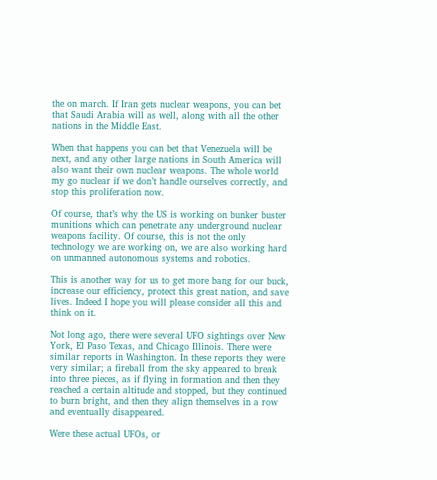the on march. If Iran gets nuclear weapons, you can bet that Saudi Arabia will as well, along with all the other nations in the Middle East.

When that happens you can bet that Venezuela will be next, and any other large nations in South America will also want their own nuclear weapons. The whole world my go nuclear if we don’t handle ourselves correctly, and stop this proliferation now.

Of course, that’s why the US is working on bunker buster munitions which can penetrate any underground nuclear weapons facility. Of course, this is not the only technology we are working on, we are also working hard on unmanned autonomous systems and robotics.

This is another way for us to get more bang for our buck, increase our efficiency, protect this great nation, and save lives. Indeed I hope you will please consider all this and think on it.

Not long ago, there were several UFO sightings over New York, El Paso Texas, and Chicago Illinois. There were similar reports in Washington. In these reports they were very similar; a fireball from the sky appeared to break into three pieces, as if flying in formation and then they reached a certain altitude and stopped, but they continued to burn bright, and then they align themselves in a row and eventually disappeared.

Were these actual UFOs, or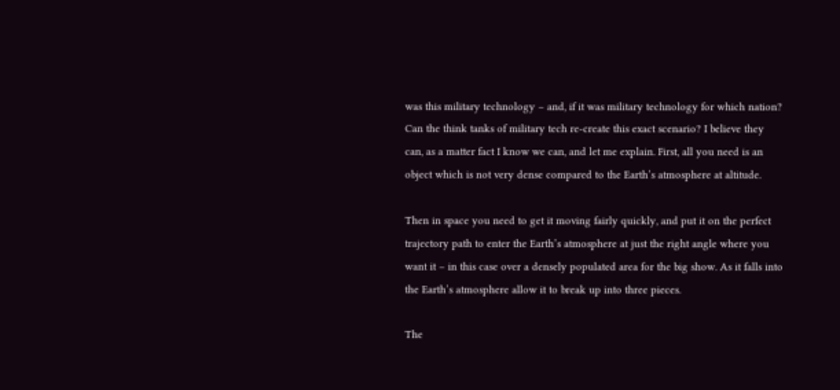was this military technology – and, if it was military technology for which nation?
Can the think tanks of military tech re-create this exact scenario? I believe they can, as a matter fact I know we can, and let me explain. First, all you need is an object which is not very dense compared to the Earth’s atmosphere at altitude.

Then in space you need to get it moving fairly quickly, and put it on the perfect trajectory path to enter the Earth’s atmosphere at just the right angle where you want it – in this case over a densely populated area for the big show. As it falls into the Earth’s atmosphere allow it to break up into three pieces.

The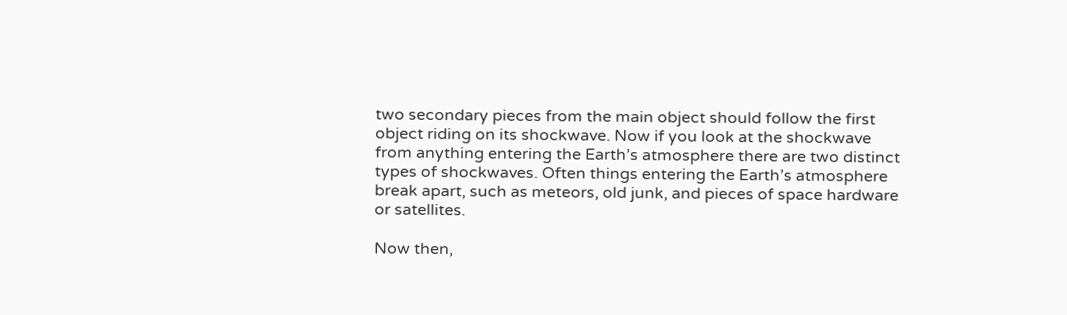two secondary pieces from the main object should follow the first object riding on its shockwave. Now if you look at the shockwave from anything entering the Earth’s atmosphere there are two distinct types of shockwaves. Often things entering the Earth’s atmosphere break apart, such as meteors, old junk, and pieces of space hardware or satellites.

Now then,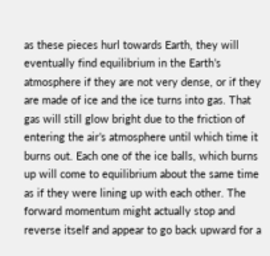as these pieces hurl towards Earth, they will eventually find equilibrium in the Earth’s atmosphere if they are not very dense, or if they are made of ice and the ice turns into gas. That gas will still glow bright due to the friction of entering the air’s atmosphere until which time it burns out. Each one of the ice balls, which burns up will come to equilibrium about the same time as if they were lining up with each other. The forward momentum might actually stop and reverse itself and appear to go back upward for a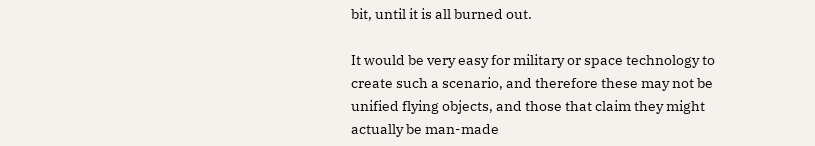bit, until it is all burned out.

It would be very easy for military or space technology to create such a scenario, and therefore these may not be unified flying objects, and those that claim they might actually be man-made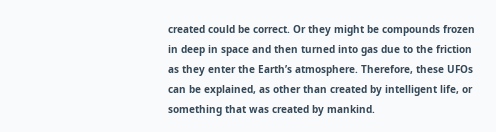created could be correct. Or they might be compounds frozen in deep in space and then turned into gas due to the friction as they enter the Earth’s atmosphere. Therefore, these UFOs can be explained, as other than created by intelligent life, or something that was created by mankind.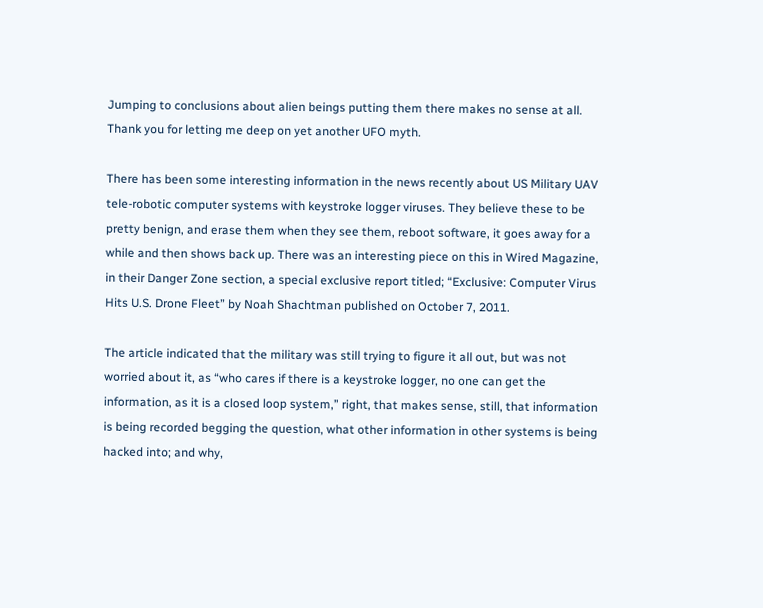Jumping to conclusions about alien beings putting them there makes no sense at all. Thank you for letting me deep on yet another UFO myth.

There has been some interesting information in the news recently about US Military UAV tele-robotic computer systems with keystroke logger viruses. They believe these to be pretty benign, and erase them when they see them, reboot software, it goes away for a while and then shows back up. There was an interesting piece on this in Wired Magazine, in their Danger Zone section, a special exclusive report titled; “Exclusive: Computer Virus Hits U.S. Drone Fleet” by Noah Shachtman published on October 7, 2011.

The article indicated that the military was still trying to figure it all out, but was not worried about it, as “who cares if there is a keystroke logger, no one can get the information, as it is a closed loop system,” right, that makes sense, still, that information is being recorded begging the question, what other information in other systems is being hacked into; and why,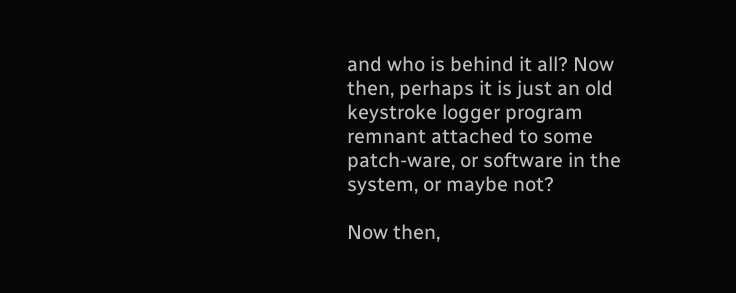and who is behind it all? Now then, perhaps it is just an old keystroke logger program remnant attached to some patch-ware, or software in the system, or maybe not?

Now then,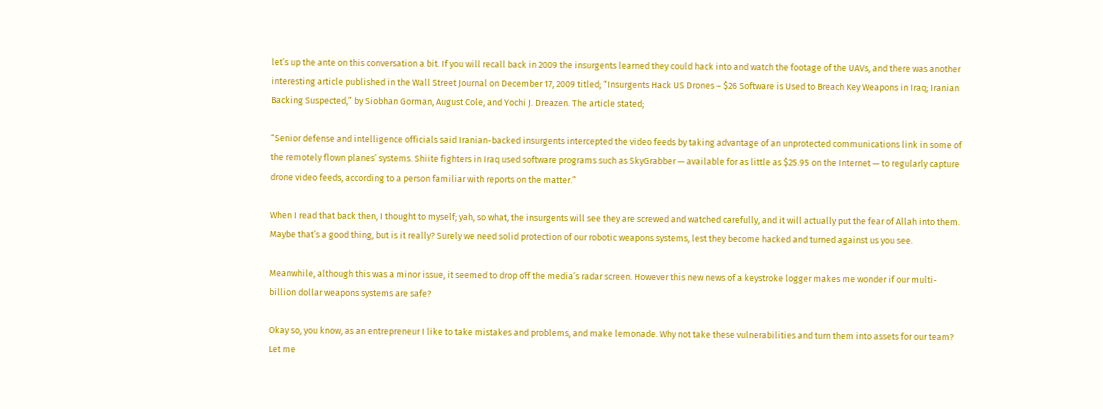let’s up the ante on this conversation a bit. If you will recall back in 2009 the insurgents learned they could hack into and watch the footage of the UAVs, and there was another interesting article published in the Wall Street Journal on December 17, 2009 titled; “Insurgents Hack US Drones – $26 Software is Used to Breach Key Weapons in Iraq; Iranian Backing Suspected,” by Siobhan Gorman, August Cole, and Yochi J. Dreazen. The article stated;

“Senior defense and intelligence officials said Iranian-backed insurgents intercepted the video feeds by taking advantage of an unprotected communications link in some of the remotely flown planes’ systems. Shiite fighters in Iraq used software programs such as SkyGrabber — available for as little as $25.95 on the Internet — to regularly capture drone video feeds, according to a person familiar with reports on the matter.”

When I read that back then, I thought to myself; yah, so what, the insurgents will see they are screwed and watched carefully, and it will actually put the fear of Allah into them. Maybe that’s a good thing, but is it really? Surely we need solid protection of our robotic weapons systems, lest they become hacked and turned against us you see.

Meanwhile, although this was a minor issue, it seemed to drop off the media’s radar screen. However this new news of a keystroke logger makes me wonder if our multi-billion dollar weapons systems are safe?

Okay so, you know, as an entrepreneur I like to take mistakes and problems, and make lemonade. Why not take these vulnerabilities and turn them into assets for our team? Let me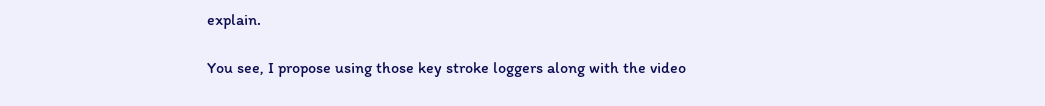explain.

You see, I propose using those key stroke loggers along with the video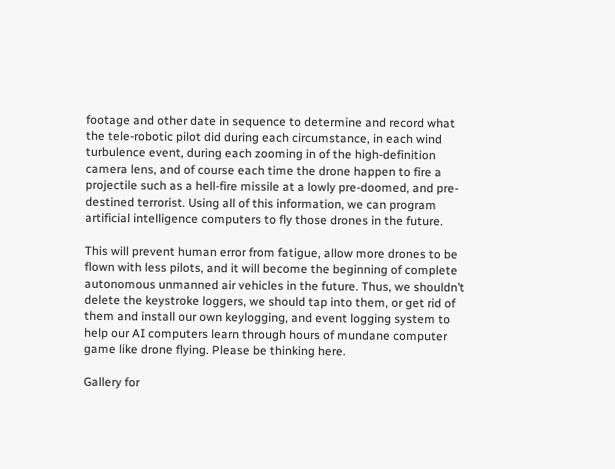footage and other date in sequence to determine and record what the tele-robotic pilot did during each circumstance, in each wind turbulence event, during each zooming in of the high-definition camera lens, and of course each time the drone happen to fire a projectile such as a hell-fire missile at a lowly pre-doomed, and pre-destined terrorist. Using all of this information, we can program artificial intelligence computers to fly those drones in the future.

This will prevent human error from fatigue, allow more drones to be flown with less pilots, and it will become the beginning of complete autonomous unmanned air vehicles in the future. Thus, we shouldn’t delete the keystroke loggers, we should tap into them, or get rid of them and install our own keylogging, and event logging system to help our AI computers learn through hours of mundane computer game like drone flying. Please be thinking here.

Gallery for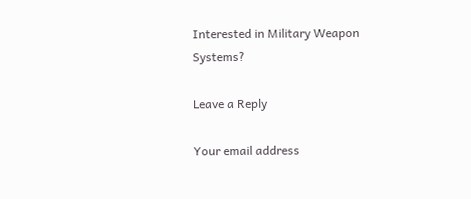Interested in Military Weapon Systems?

Leave a Reply

Your email address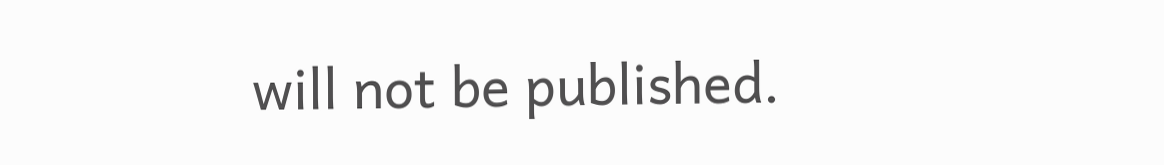will not be published.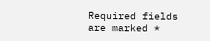Required fields are marked *